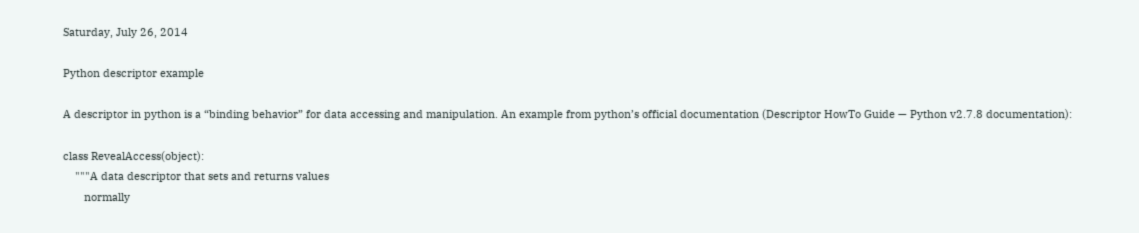Saturday, July 26, 2014

Python descriptor example

A descriptor in python is a “binding behavior” for data accessing and manipulation. An example from python’s official documentation (Descriptor HowTo Guide — Python v2.7.8 documentation):

class RevealAccess(object):
    """A data descriptor that sets and returns values
       normally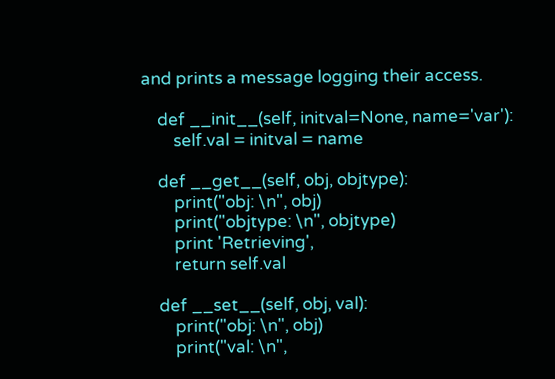and prints a message logging their access.

    def __init__(self, initval=None, name='var'):
        self.val = initval = name

    def __get__(self, obj, objtype):
        print("obj: \n", obj)
        print("objtype: \n", objtype)
        print 'Retrieving',
        return self.val

    def __set__(self, obj, val):
        print("obj: \n", obj)
        print("val: \n",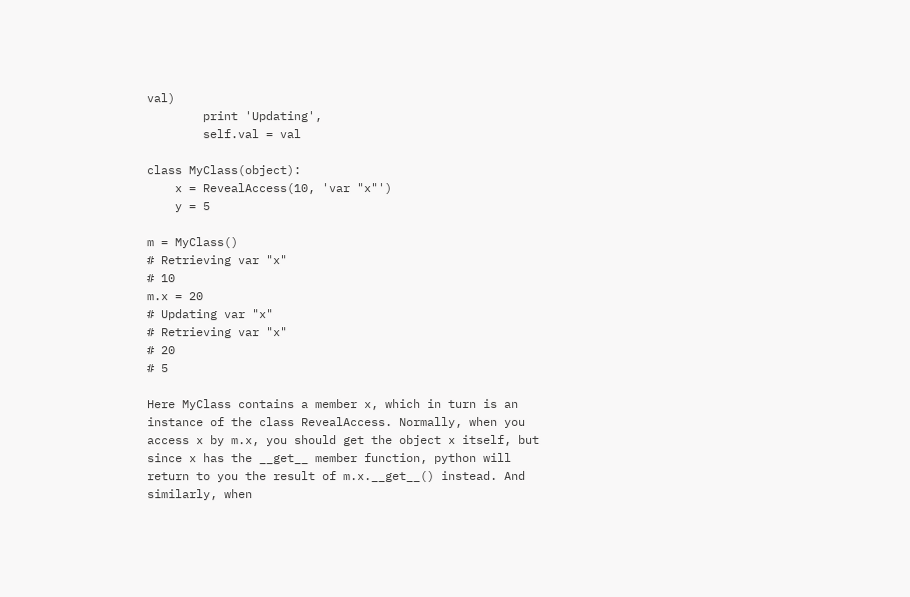val)
        print 'Updating',
        self.val = val

class MyClass(object):
    x = RevealAccess(10, 'var "x"')
    y = 5

m = MyClass()
# Retrieving var "x"
# 10
m.x = 20
# Updating var "x"
# Retrieving var "x"
# 20
# 5

Here MyClass contains a member x, which in turn is an instance of the class RevealAccess. Normally, when you access x by m.x, you should get the object x itself, but since x has the __get__ member function, python will return to you the result of m.x.__get__() instead. And similarly, when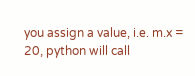you assign a value, i.e. m.x = 20, python will call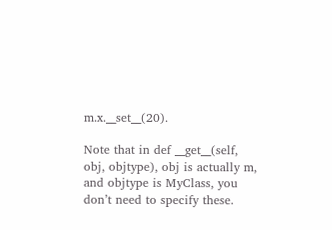m.x.__set__(20).

Note that in def __get__(self, obj, objtype), obj is actually m, and objtype is MyClass, you don’t need to specify these.